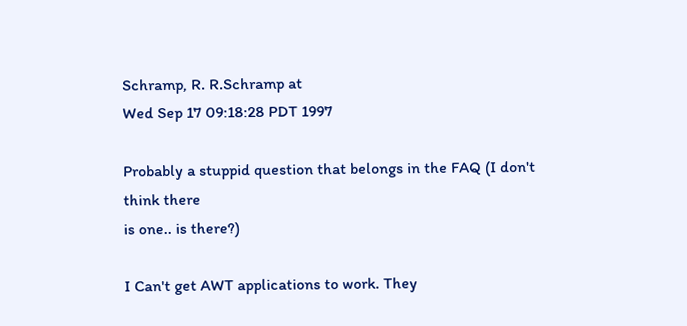Schramp, R. R.Schramp at
Wed Sep 17 09:18:28 PDT 1997

Probably a stuppid question that belongs in the FAQ (I don't think there
is one.. is there?)

I Can't get AWT applications to work. They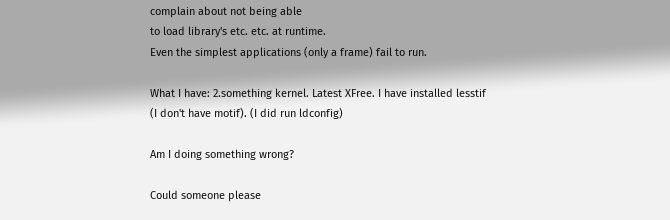complain about not being able
to load library's etc. etc. at runtime.
Even the simplest applications (only a frame) fail to run.

What I have: 2.something kernel. Latest XFree. I have installed lesstif
(I don't have motif). (I did run ldconfig)

Am I doing something wrong?

Could someone please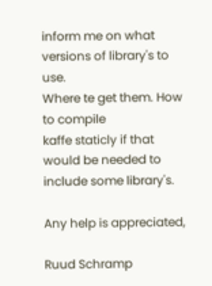inform me on what versions of library's to use.
Where te get them. How to compile
kaffe staticly if that would be needed to include some library's.

Any help is appreciated,

Ruud Schramp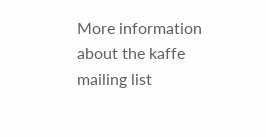More information about the kaffe mailing list